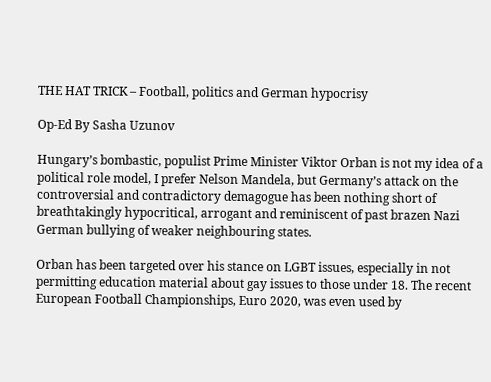THE HAT TRICK – Football, politics and German hypocrisy

Op-Ed By Sasha Uzunov

Hungary’s bombastic, populist Prime Minister Viktor Orban is not my idea of a political role model, I prefer Nelson Mandela, but Germany’s attack on the controversial and contradictory demagogue has been nothing short of breathtakingly hypocritical, arrogant and reminiscent of past brazen Nazi German bullying of weaker neighbouring states.

Orban has been targeted over his stance on LGBT issues, especially in not permitting education material about gay issues to those under 18. The recent European Football Championships, Euro 2020, was even used by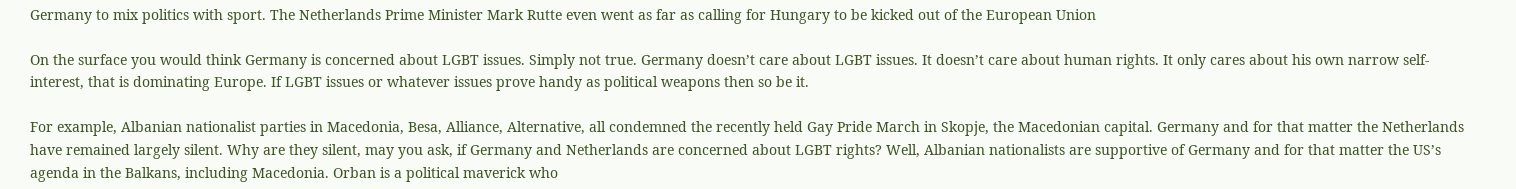Germany to mix politics with sport. The Netherlands Prime Minister Mark Rutte even went as far as calling for Hungary to be kicked out of the European Union

On the surface you would think Germany is concerned about LGBT issues. Simply not true. Germany doesn’t care about LGBT issues. It doesn’t care about human rights. It only cares about his own narrow self-interest, that is dominating Europe. If LGBT issues or whatever issues prove handy as political weapons then so be it.

For example, Albanian nationalist parties in Macedonia, Besa, Alliance, Alternative, all condemned the recently held Gay Pride March in Skopje, the Macedonian capital. Germany and for that matter the Netherlands have remained largely silent. Why are they silent, may you ask, if Germany and Netherlands are concerned about LGBT rights? Well, Albanian nationalists are supportive of Germany and for that matter the US’s agenda in the Balkans, including Macedonia. Orban is a political maverick who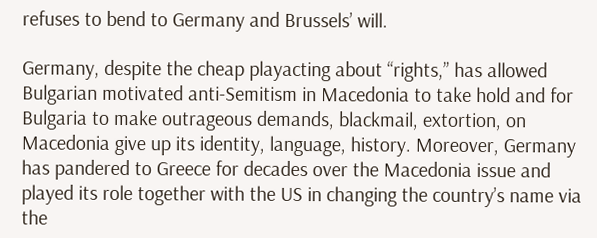refuses to bend to Germany and Brussels’ will.

Germany, despite the cheap playacting about “rights,” has allowed Bulgarian motivated anti-Semitism in Macedonia to take hold and for Bulgaria to make outrageous demands, blackmail, extortion, on Macedonia give up its identity, language, history. Moreover, Germany has pandered to Greece for decades over the Macedonia issue and played its role together with the US in changing the country’s name via the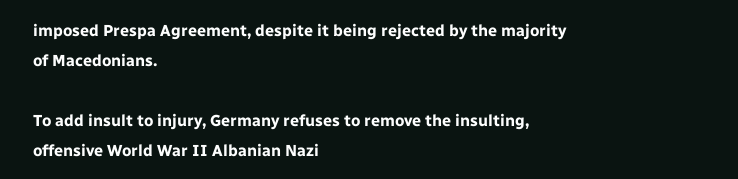imposed Prespa Agreement, despite it being rejected by the majority of Macedonians.

To add insult to injury, Germany refuses to remove the insulting, offensive World War II Albanian Nazi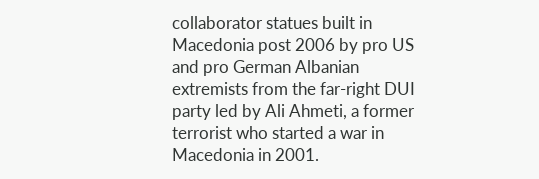collaborator statues built in Macedonia post 2006 by pro US and pro German Albanian extremists from the far-right DUI party led by Ali Ahmeti, a former terrorist who started a war in Macedonia in 2001.